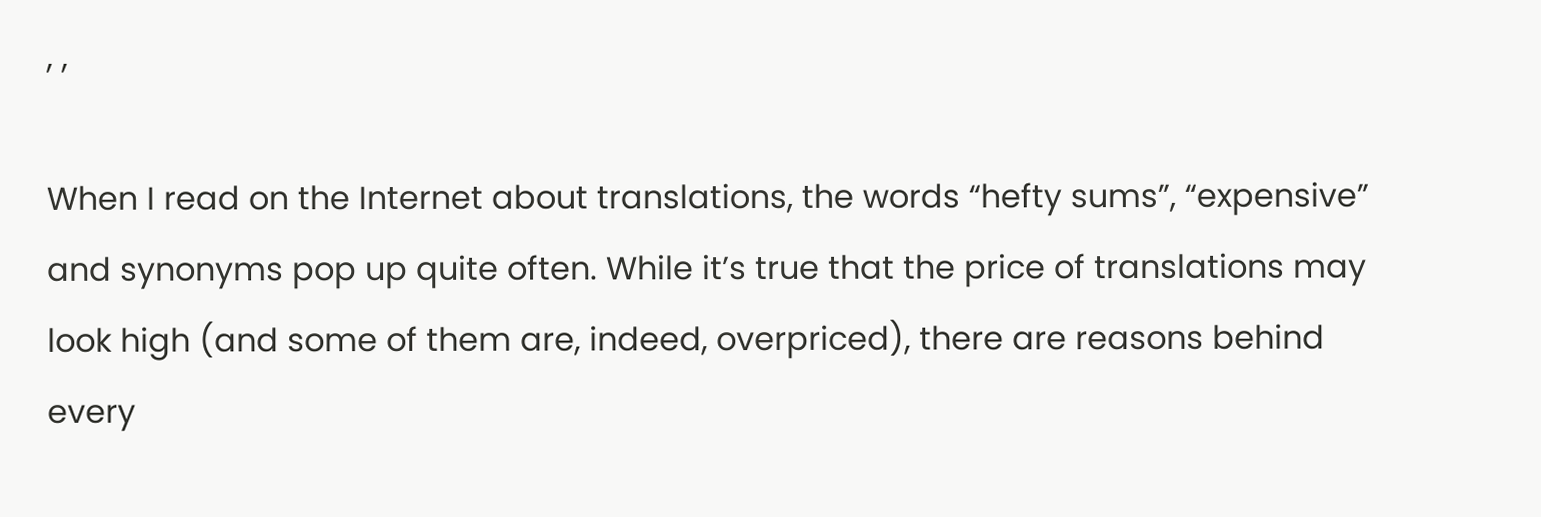, ,

When I read on the Internet about translations, the words “hefty sums”, “expensive” and synonyms pop up quite often. While it’s true that the price of translations may look high (and some of them are, indeed, overpriced), there are reasons behind every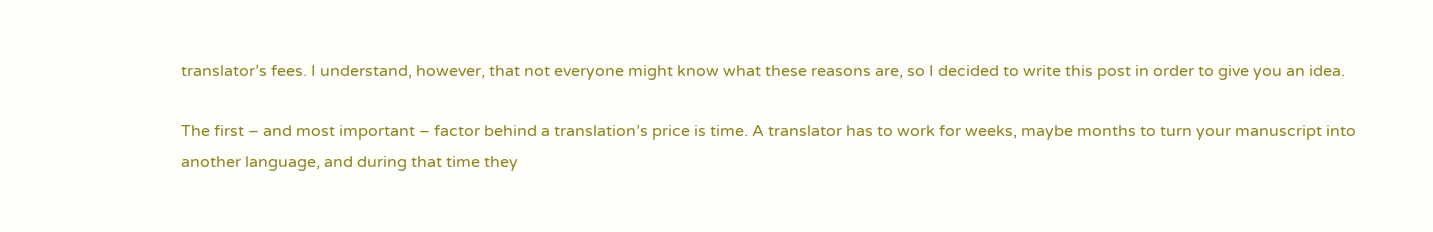translator’s fees. I understand, however, that not everyone might know what these reasons are, so I decided to write this post in order to give you an idea.

The first – and most important – factor behind a translation’s price is time. A translator has to work for weeks, maybe months to turn your manuscript into another language, and during that time they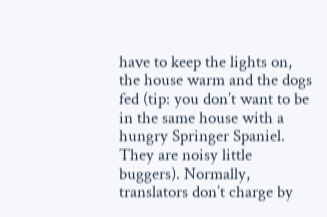have to keep the lights on, the house warm and the dogs fed (tip: you don’t want to be in the same house with a hungry Springer Spaniel. They are noisy little buggers). Normally, translators don’t charge by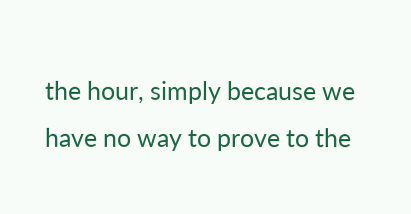the hour, simply because we have no way to prove to the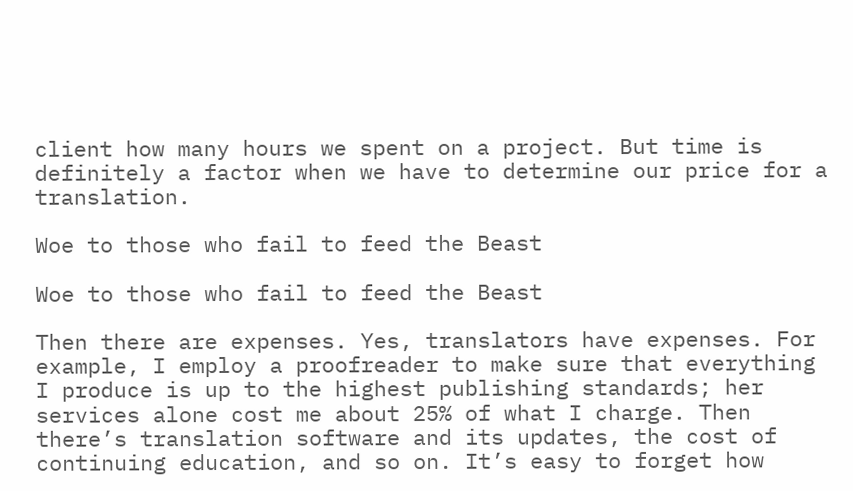client how many hours we spent on a project. But time is definitely a factor when we have to determine our price for a translation.

Woe to those who fail to feed the Beast

Woe to those who fail to feed the Beast

Then there are expenses. Yes, translators have expenses. For example, I employ a proofreader to make sure that everything I produce is up to the highest publishing standards; her services alone cost me about 25% of what I charge. Then there’s translation software and its updates, the cost of continuing education, and so on. It’s easy to forget how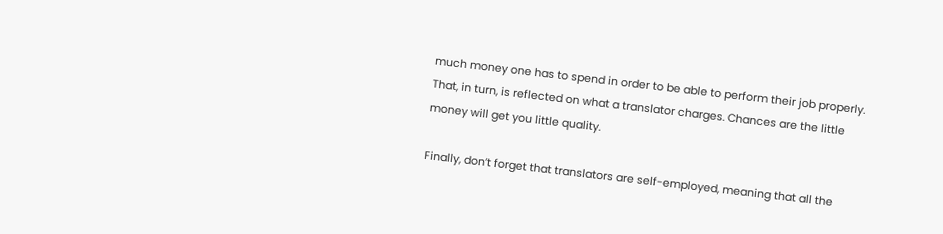much money one has to spend in order to be able to perform their job properly. That, in turn, is reflected on what a translator charges. Chances are the little money will get you little quality.

Finally, don’t forget that translators are self-employed, meaning that all the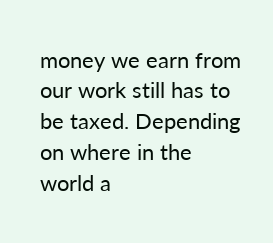money we earn from our work still has to be taxed. Depending on where in the world a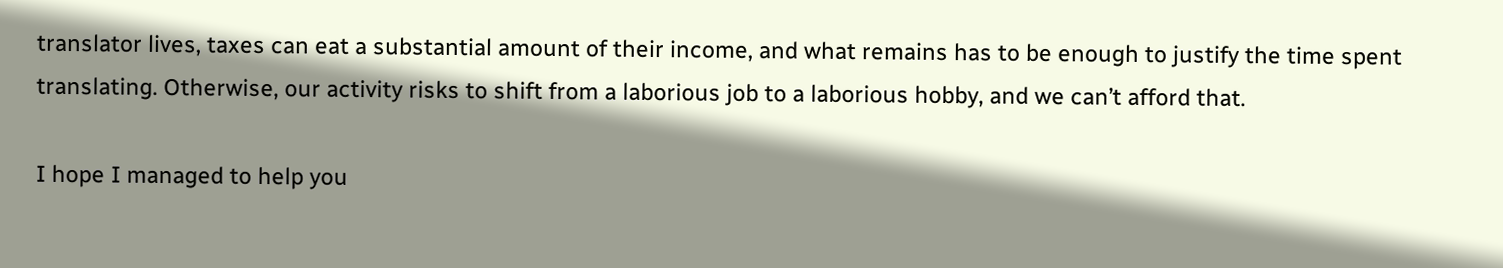translator lives, taxes can eat a substantial amount of their income, and what remains has to be enough to justify the time spent translating. Otherwise, our activity risks to shift from a laborious job to a laborious hobby, and we can’t afford that.

I hope I managed to help you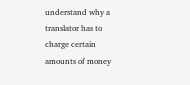understand why a translator has to charge certain amounts of money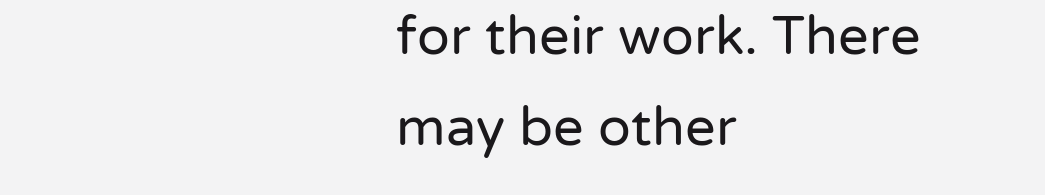for their work. There may be other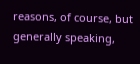reasons, of course, but generally speaking,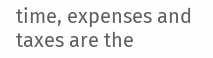time, expenses and taxes are the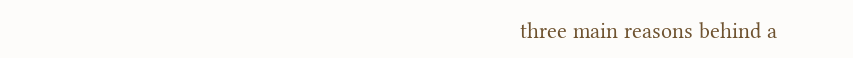three main reasons behind a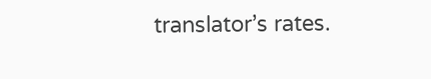translator’s rates.